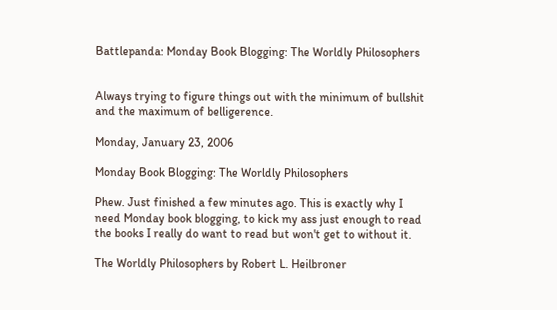Battlepanda: Monday Book Blogging: The Worldly Philosophers


Always trying to figure things out with the minimum of bullshit and the maximum of belligerence.

Monday, January 23, 2006

Monday Book Blogging: The Worldly Philosophers

Phew. Just finished a few minutes ago. This is exactly why I need Monday book blogging, to kick my ass just enough to read the books I really do want to read but won't get to without it.

The Worldly Philosophers by Robert L. Heilbroner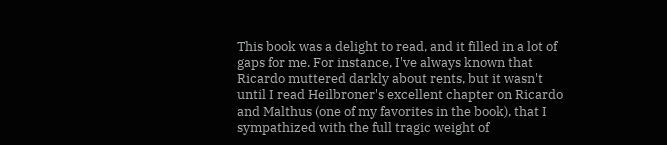This book was a delight to read, and it filled in a lot of gaps for me. For instance, I've always known that Ricardo muttered darkly about rents, but it wasn't until I read Heilbroner's excellent chapter on Ricardo and Malthus (one of my favorites in the book), that I sympathized with the full tragic weight of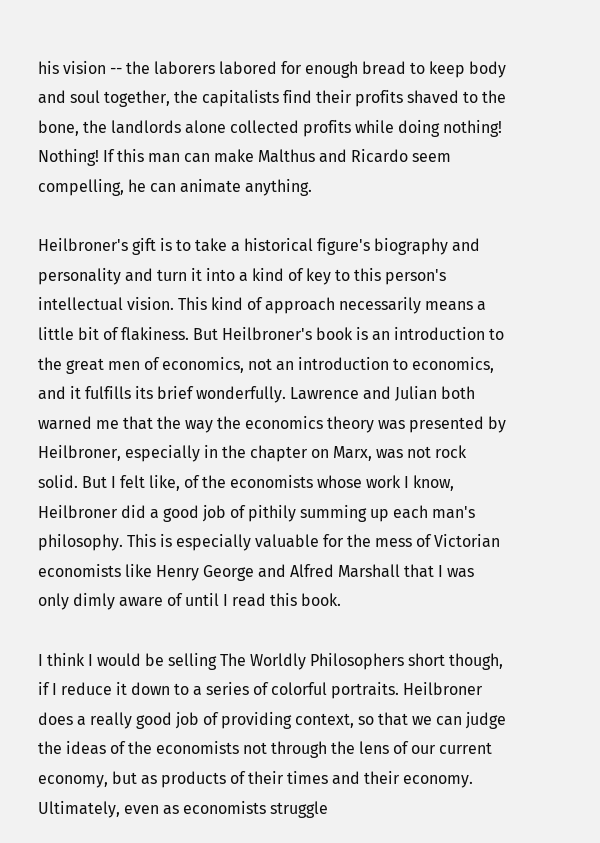his vision -- the laborers labored for enough bread to keep body and soul together, the capitalists find their profits shaved to the bone, the landlords alone collected profits while doing nothing! Nothing! If this man can make Malthus and Ricardo seem compelling, he can animate anything.

Heilbroner's gift is to take a historical figure's biography and personality and turn it into a kind of key to this person's intellectual vision. This kind of approach necessarily means a little bit of flakiness. But Heilbroner's book is an introduction to the great men of economics, not an introduction to economics, and it fulfills its brief wonderfully. Lawrence and Julian both warned me that the way the economics theory was presented by Heilbroner, especially in the chapter on Marx, was not rock solid. But I felt like, of the economists whose work I know, Heilbroner did a good job of pithily summing up each man's philosophy. This is especially valuable for the mess of Victorian economists like Henry George and Alfred Marshall that I was only dimly aware of until I read this book.

I think I would be selling The Worldly Philosophers short though, if I reduce it down to a series of colorful portraits. Heilbroner does a really good job of providing context, so that we can judge the ideas of the economists not through the lens of our current economy, but as products of their times and their economy. Ultimately, even as economists struggle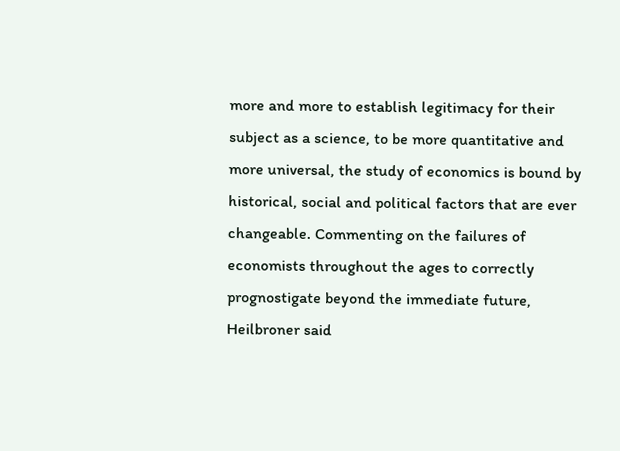more and more to establish legitimacy for their subject as a science, to be more quantitative and more universal, the study of economics is bound by historical, social and political factors that are ever changeable. Commenting on the failures of economists throughout the ages to correctly prognostigate beyond the immediate future, Heilbroner said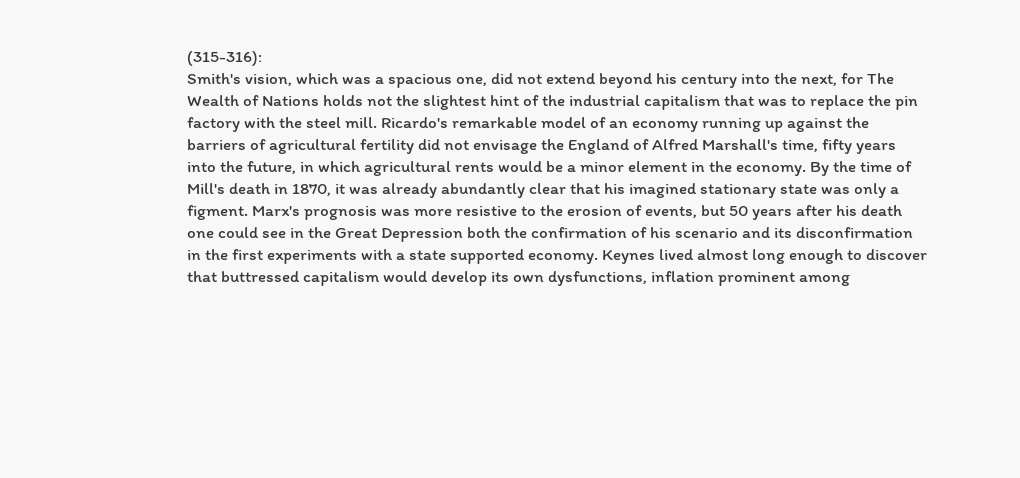(315-316):
Smith's vision, which was a spacious one, did not extend beyond his century into the next, for The Wealth of Nations holds not the slightest hint of the industrial capitalism that was to replace the pin factory with the steel mill. Ricardo's remarkable model of an economy running up against the barriers of agricultural fertility did not envisage the England of Alfred Marshall's time, fifty years into the future, in which agricultural rents would be a minor element in the economy. By the time of Mill's death in 1870, it was already abundantly clear that his imagined stationary state was only a figment. Marx's prognosis was more resistive to the erosion of events, but 50 years after his death one could see in the Great Depression both the confirmation of his scenario and its disconfirmation in the first experiments with a state supported economy. Keynes lived almost long enough to discover that buttressed capitalism would develop its own dysfunctions, inflation prominent among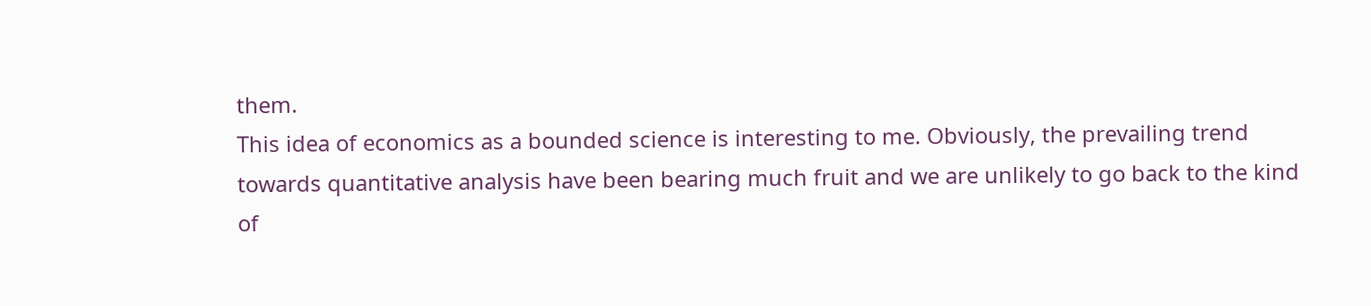them.
This idea of economics as a bounded science is interesting to me. Obviously, the prevailing trend towards quantitative analysis have been bearing much fruit and we are unlikely to go back to the kind of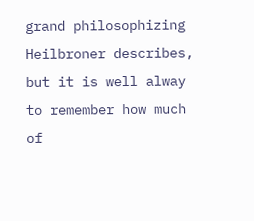grand philosophizing Heilbroner describes, but it is well alway to remember how much of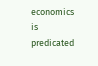economics is predicated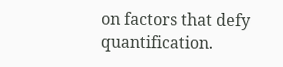on factors that defy quantification.